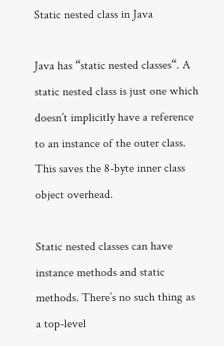Static nested class in Java

Java has “static nested classes“. A static nested class is just one which doesn’t implicitly have a reference to an instance of the outer class. This saves the 8-byte inner class object overhead.

Static nested classes can have instance methods and static methods. There’s no such thing as a top-level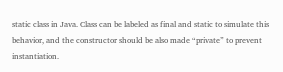static class in Java. Class can be labeled as final and static to simulate this behavior, and the constructor should be also made “private” to prevent instantiation.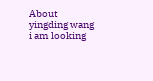About yingding wang
i am looking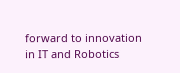forward to innovation in IT and Robotics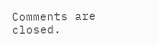Comments are closed.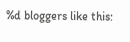%d bloggers like this: